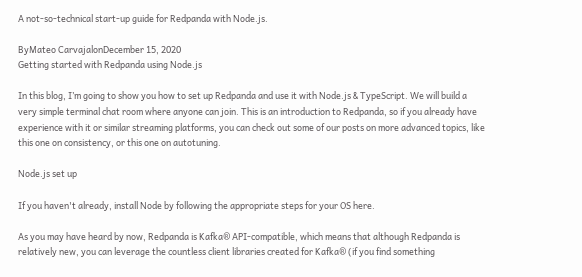A not-so-technical start-up guide for Redpanda with Node.js.

ByMateo CarvajalonDecember 15, 2020
Getting started with Redpanda using Node.js

In this blog, I’m going to show you how to set up Redpanda and use it with Node.js & TypeScript. We will build a very simple terminal chat room where anyone can join. This is an introduction to Redpanda, so if you already have experience with it or similar streaming platforms, you can check out some of our posts on more advanced topics, like this one on consistency, or this one on autotuning.

Node.js set up

If you haven't already, install Node by following the appropriate steps for your OS here.

As you may have heard by now, Redpanda is Kafka® API-compatible, which means that although Redpanda is relatively new, you can leverage the countless client libraries created for Kafka® (if you find something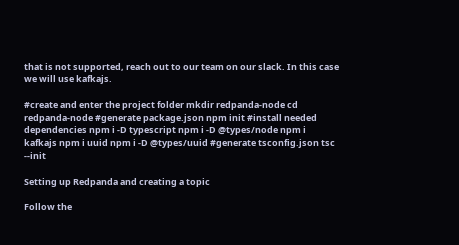that is not supported, reach out to our team on our slack. In this case we will use kafkajs.

#create and enter the project folder mkdir redpanda-node cd redpanda-node #generate package.json npm init #install needed dependencies npm i -D typescript npm i -D @types/node npm i kafkajs npm i uuid npm i -D @types/uuid #generate tsconfig.json tsc --init

Setting up Redpanda and creating a topic

Follow the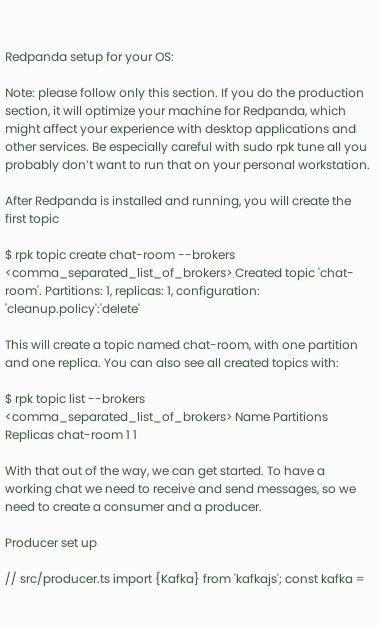Redpanda setup for your OS:

Note: please follow only this section. If you do the production section, it will optimize your machine for Redpanda, which might affect your experience with desktop applications and other services. Be especially careful with sudo rpk tune all you probably don’t want to run that on your personal workstation.

After Redpanda is installed and running, you will create the first topic

$ rpk topic create chat-room --brokers <comma_separated_list_of_brokers> Created topic 'chat-room'. Partitions: 1, replicas: 1, configuration: 'cleanup.policy':'delete'

This will create a topic named chat-room, with one partition and one replica. You can also see all created topics with:

$ rpk topic list --brokers <comma_separated_list_of_brokers> Name Partitions Replicas chat-room 1 1

With that out of the way, we can get started. To have a working chat we need to receive and send messages, so we need to create a consumer and a producer.

Producer set up

// src/producer.ts import {Kafka} from 'kafkajs'; const kafka =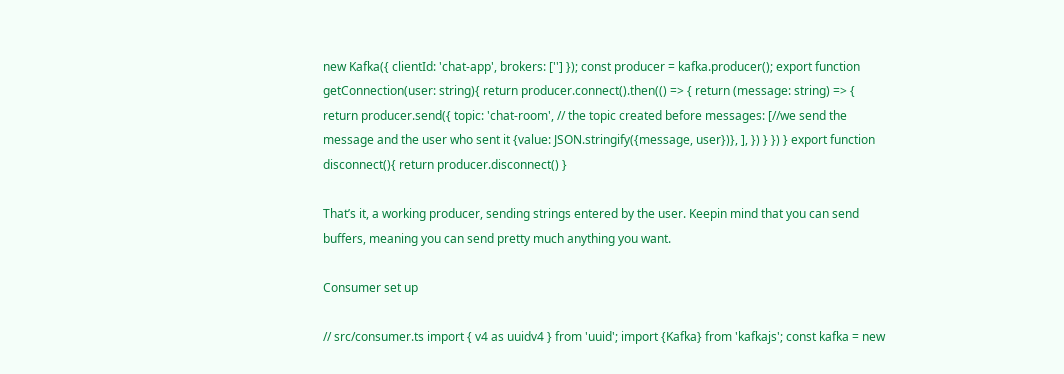new Kafka({ clientId: 'chat-app', brokers: [''] }); const producer = kafka.producer(); export function getConnection(user: string){ return producer.connect().then(() => { return (message: string) => { return producer.send({ topic: 'chat-room', // the topic created before messages: [//we send the message and the user who sent it {value: JSON.stringify({message, user})}, ], }) } }) } export function disconnect(){ return producer.disconnect() }

That’s it, a working producer, sending strings entered by the user. Keepin mind that you can send buffers, meaning you can send pretty much anything you want.

Consumer set up

// src/consumer.ts import { v4 as uuidv4 } from 'uuid'; import {Kafka} from 'kafkajs'; const kafka = new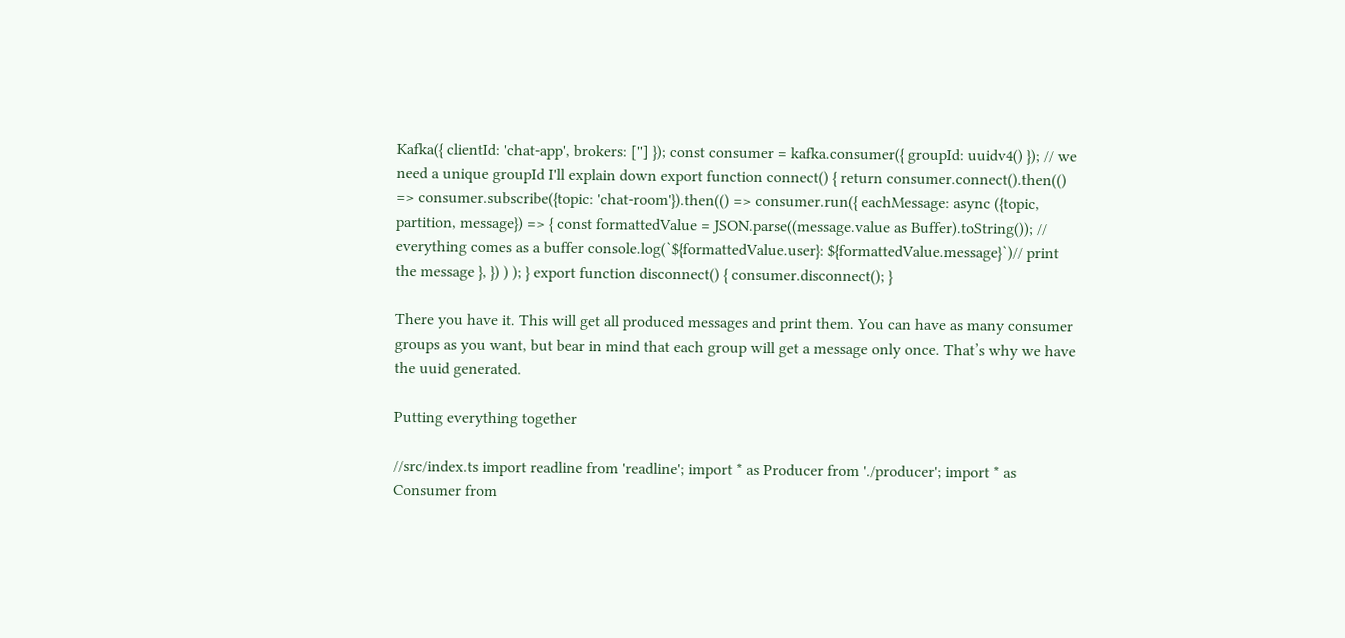Kafka({ clientId: 'chat-app', brokers: [''] }); const consumer = kafka.consumer({ groupId: uuidv4() }); // we need a unique groupId I'll explain down export function connect() { return consumer.connect().then(() => consumer.subscribe({topic: 'chat-room'}).then(() => consumer.run({ eachMessage: async ({topic, partition, message}) => { const formattedValue = JSON.parse((message.value as Buffer).toString()); // everything comes as a buffer console.log(`${formattedValue.user}: ${formattedValue.message}`)// print the message }, }) ) ); } export function disconnect() { consumer.disconnect(); }

There you have it. This will get all produced messages and print them. You can have as many consumer groups as you want, but bear in mind that each group will get a message only once. That’s why we have the uuid generated.

Putting everything together

//src/index.ts import readline from 'readline'; import * as Producer from './producer'; import * as Consumer from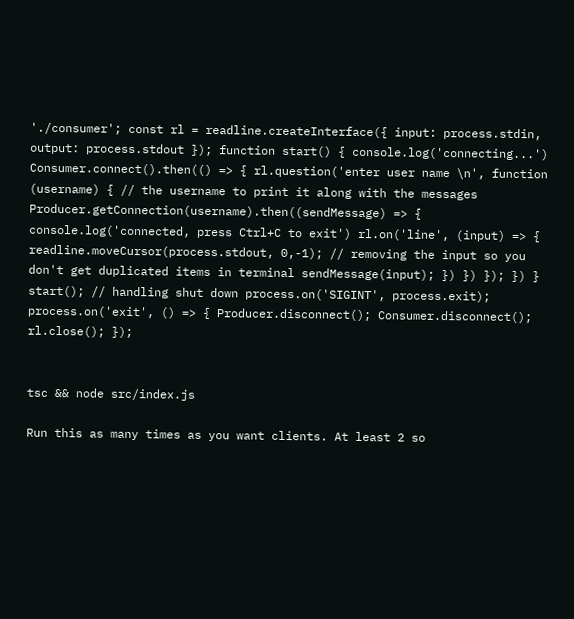'./consumer'; const rl = readline.createInterface({ input: process.stdin, output: process.stdout }); function start() { console.log('connecting...') Consumer.connect().then(() => { rl.question('enter user name \n', function (username) { // the username to print it along with the messages Producer.getConnection(username).then((sendMessage) => { console.log('connected, press Ctrl+C to exit') rl.on('line', (input) => { readline.moveCursor(process.stdout, 0,-1); // removing the input so you don't get duplicated items in terminal sendMessage(input); }) }) }); }) } start(); // handling shut down process.on('SIGINT', process.exit); process.on('exit', () => { Producer.disconnect(); Consumer.disconnect(); rl.close(); });


tsc && node src/index.js

Run this as many times as you want clients. At least 2 so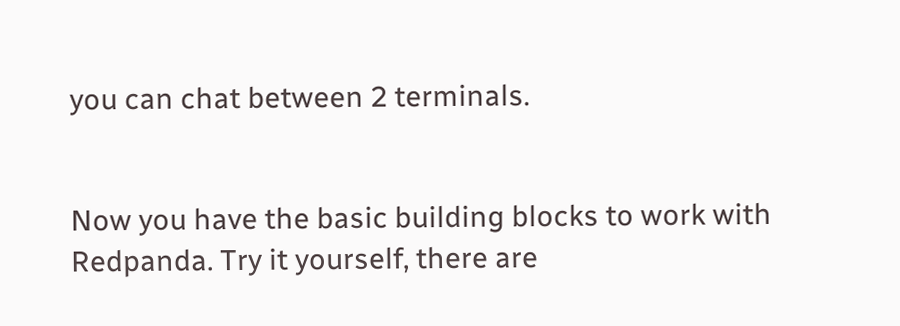you can chat between 2 terminals.


Now you have the basic building blocks to work with Redpanda. Try it yourself, there are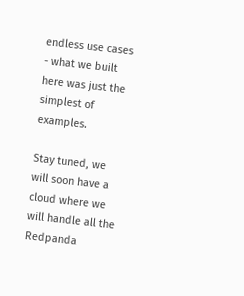endless use cases - what we built here was just the simplest of examples.

Stay tuned, we will soon have a cloud where we will handle all the Redpanda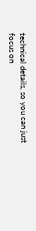technical details, so you can just focus on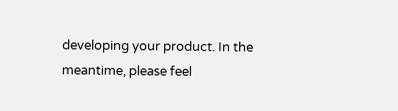developing your product. In the meantime, please feel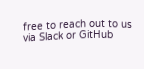free to reach out to us via Slack or GitHub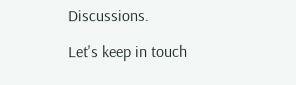Discussions.

Let's keep in touch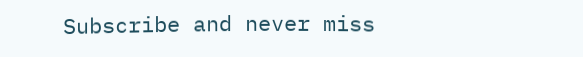Subscribe and never miss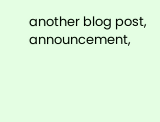another blog post, announcement,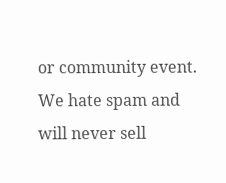or community event. We hate spam and will never sell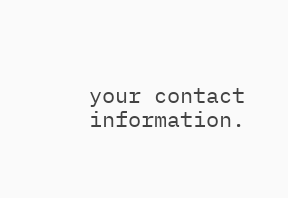your contact information.